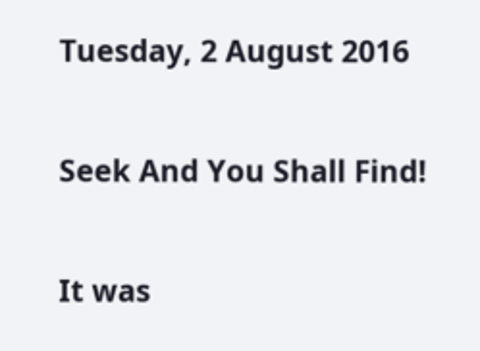Tuesday, 2 August 2016

Seek And You Shall Find!

It was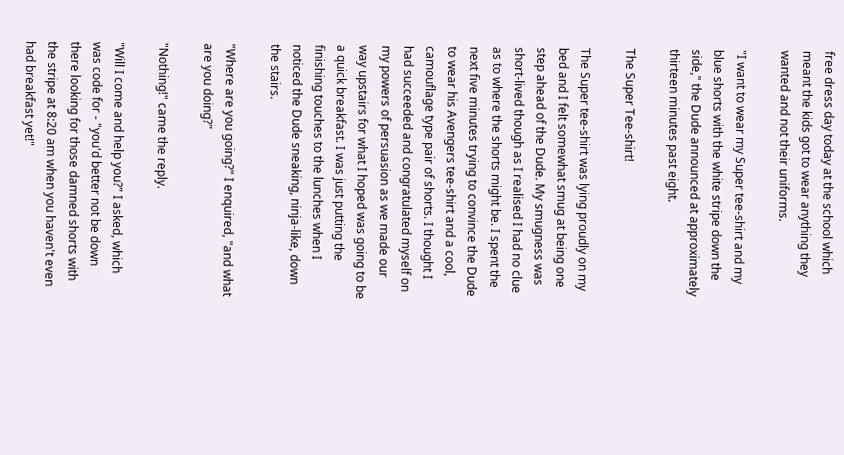free dress day today at the school which meant the kids got to wear anything they wanted and not their uniforms.

"I want to wear my Super tee-shirt and my blue shorts with the white stripe down the side," the Dude announced at approximately thirteen minutes past eight.

The Super Tee-shirt!

The Super tee-shirt was lying proudly on my bed and I felt somewhat smug at being one step ahead of the Dude. My smugness was short-lived though as I realised I had no clue as to where the shorts might be. I spent the next five minutes trying to convince the Dude to wear his Avengers tee-shirt and a cool, camouflage type pair of shorts. I thought I had succeeded and congratulated myself on my powers of persuasion as we made our way upstairs for what I hoped was going to be a quick breakfast. I was just putting the finishing touches to the lunches when I noticed the Dude sneaking, ninja-like, down the stairs.

"Where are you going?" I enquired, "and what are you doing?"

"Nothing!" came the reply.

"Will I come and help you?" I asked, which was code for - "you'd better not be down there looking for those damned shorts with the stripe at 8:20 am when you haven't even had breakfast yet!"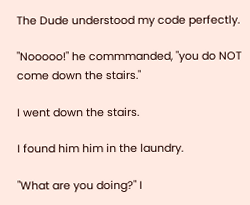The Dude understood my code perfectly.

"Nooooo!" he commmanded, "you do NOT come down the stairs."

I went down the stairs.

I found him him in the laundry.

"What are you doing?" I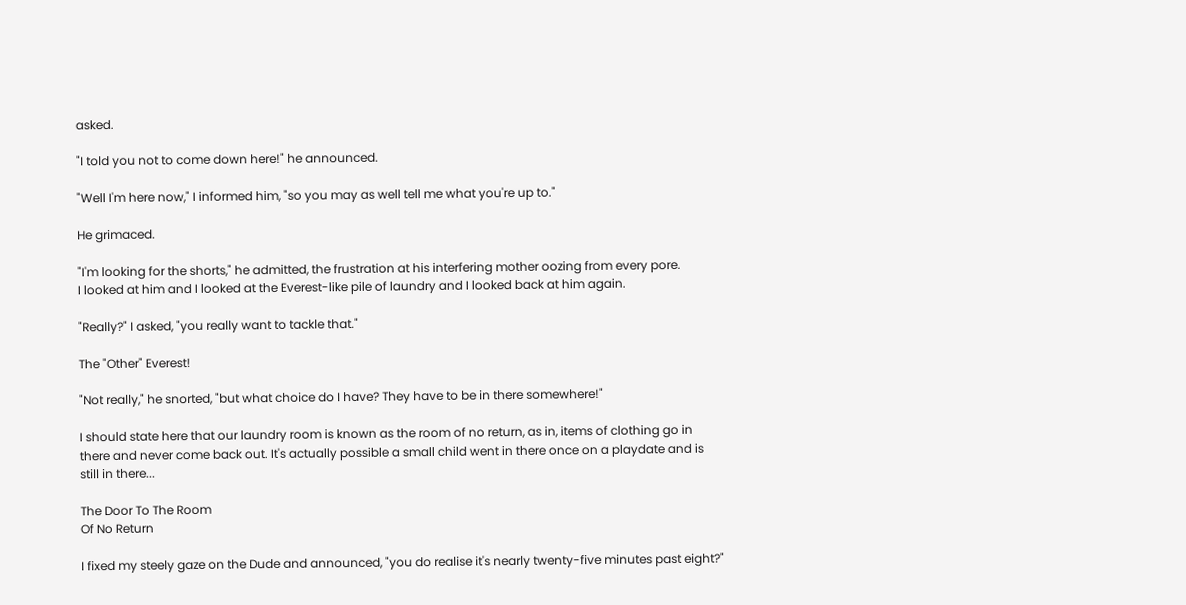asked.

"I told you not to come down here!" he announced.

"Well I'm here now," I informed him, "so you may as well tell me what you're up to."

He grimaced.

"I'm looking for the shorts," he admitted, the frustration at his interfering mother oozing from every pore.
I looked at him and I looked at the Everest-like pile of laundry and I looked back at him again.

"Really?" I asked, "you really want to tackle that."

The "Other" Everest!

"Not really," he snorted, "but what choice do I have? They have to be in there somewhere!"

I should state here that our laundry room is known as the room of no return, as in, items of clothing go in there and never come back out. It's actually possible a small child went in there once on a playdate and is still in there...

The Door To The Room
Of No Return

I fixed my steely gaze on the Dude and announced, "you do realise it's nearly twenty-five minutes past eight?"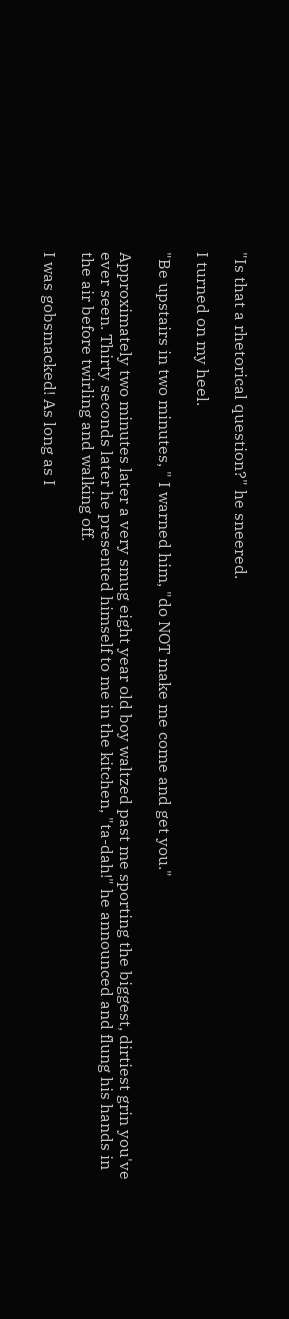"Is that a rhetorical question?" he sneered.

I turned on my heel.

"Be upstairs in two minutes, " I warned him, "do NOT make me come and get you."

Approximately two minutes later a very smug eight year old boy waltzed past me sporting the biggest, dirtiest grin you've ever seen. Thirty seconds later he presented himself to me in the kitchen, "ta-dah!" he announced and flung his hands in the air before twirling and walking off.

I was gobsmacked! As long as I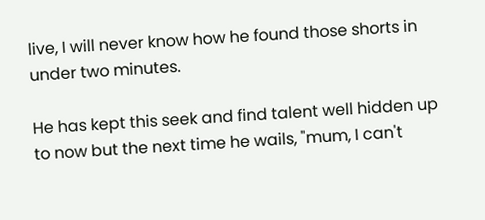live, I will never know how he found those shorts in under two minutes.

He has kept this seek and find talent well hidden up to now but the next time he wails, "mum, I can't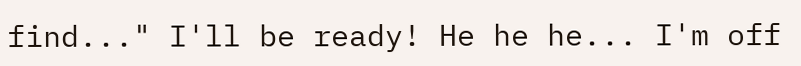find..." I'll be ready! He he he... I'm off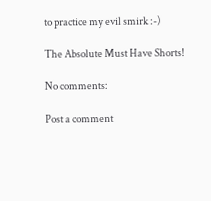to practice my evil smirk :-)

The Absolute Must Have Shorts!

No comments:

Post a comment